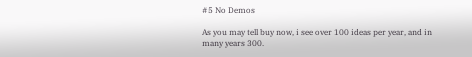#5 No Demos

As you may tell buy now, i see over 100 ideas per year, and in many years 300.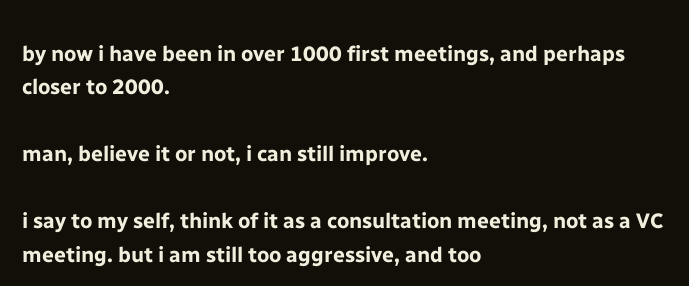by now i have been in over 1000 first meetings, and perhaps closer to 2000.

man, believe it or not, i can still improve.

i say to my self, think of it as a consultation meeting, not as a VC meeting. but i am still too aggressive, and too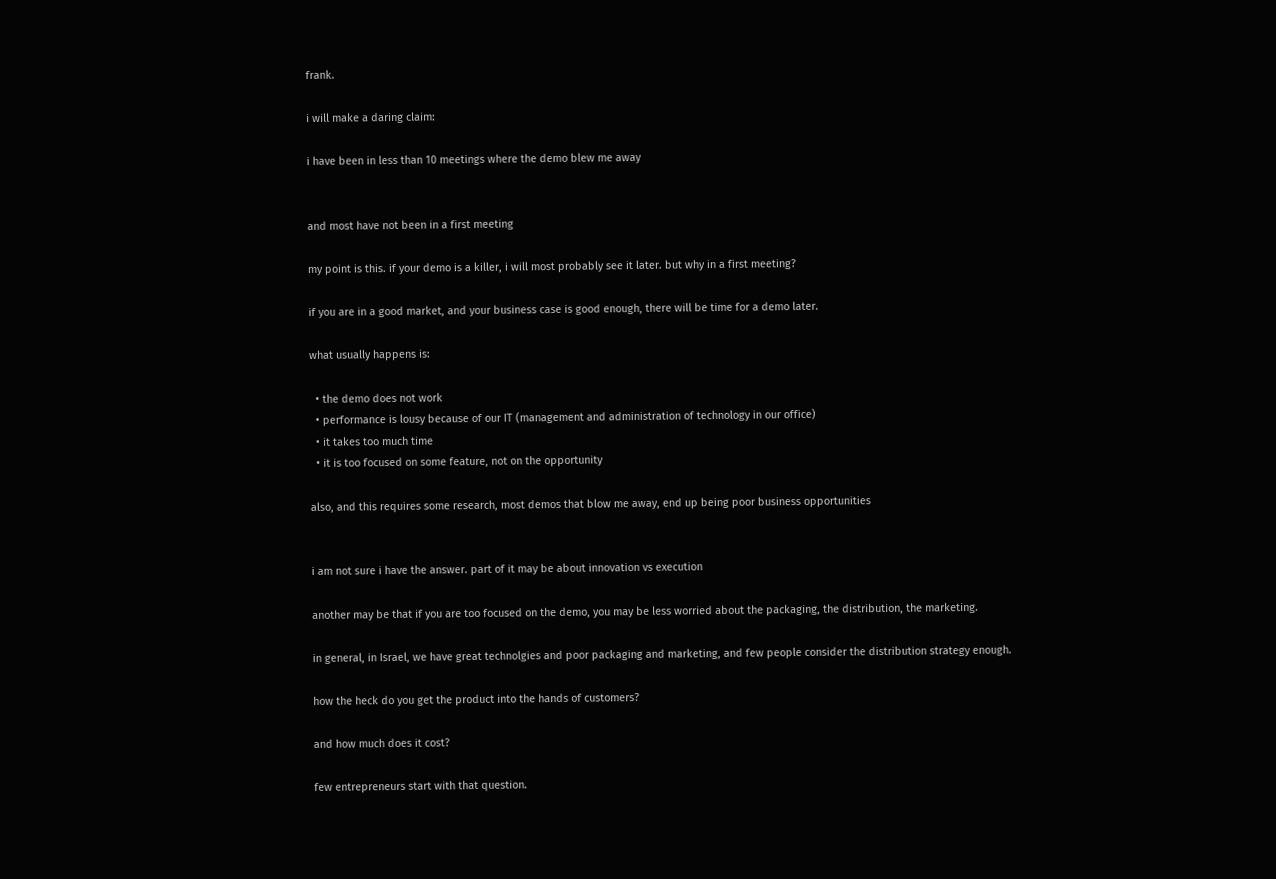frank.

i will make a daring claim:

i have been in less than 10 meetings where the demo blew me away


and most have not been in a first meeting

my point is this. if your demo is a killer, i will most probably see it later. but why in a first meeting?

if you are in a good market, and your business case is good enough, there will be time for a demo later.

what usually happens is:

  • the demo does not work
  • performance is lousy because of our IT (management and administration of technology in our office)
  • it takes too much time
  • it is too focused on some feature, not on the opportunity

also, and this requires some research, most demos that blow me away, end up being poor business opportunities


i am not sure i have the answer. part of it may be about innovation vs execution

another may be that if you are too focused on the demo, you may be less worried about the packaging, the distribution, the marketing.

in general, in Israel, we have great technolgies and poor packaging and marketing, and few people consider the distribution strategy enough.

how the heck do you get the product into the hands of customers?

and how much does it cost?

few entrepreneurs start with that question.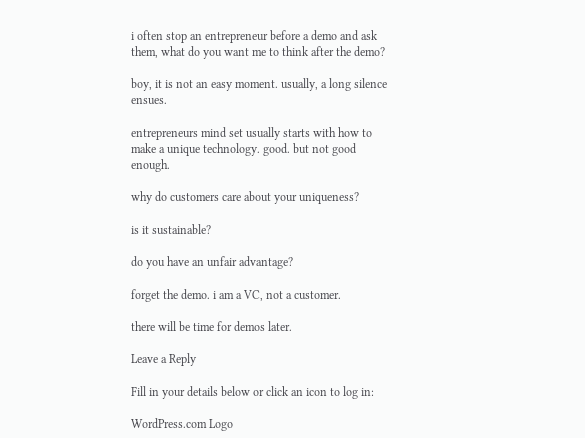i often stop an entrepreneur before a demo and ask them, what do you want me to think after the demo?

boy, it is not an easy moment. usually, a long silence ensues.

entrepreneurs mind set usually starts with how to make a unique technology. good. but not good enough.

why do customers care about your uniqueness?

is it sustainable?

do you have an unfair advantage?

forget the demo. i am a VC, not a customer.

there will be time for demos later.

Leave a Reply

Fill in your details below or click an icon to log in:

WordPress.com Logo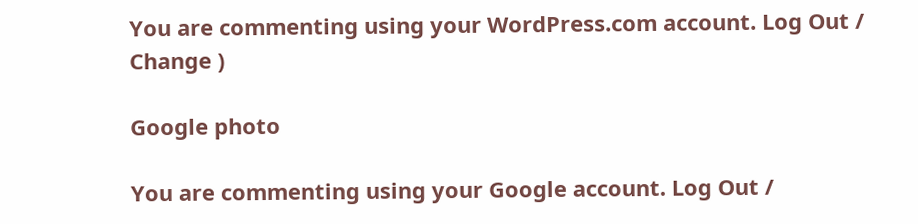You are commenting using your WordPress.com account. Log Out /  Change )

Google photo

You are commenting using your Google account. Log Out /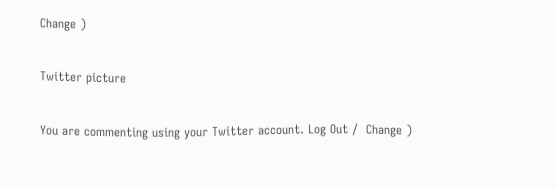Change )

Twitter picture

You are commenting using your Twitter account. Log Out /  Change )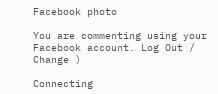Facebook photo

You are commenting using your Facebook account. Log Out /  Change )

Connecting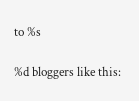to %s

%d bloggers like this: